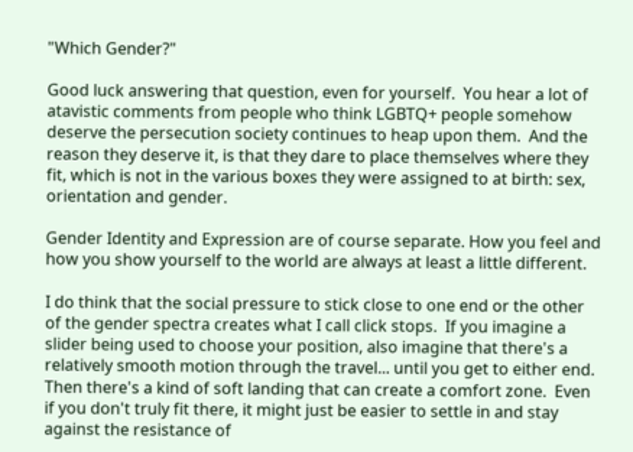"Which Gender?"

Good luck answering that question, even for yourself.  You hear a lot of atavistic comments from people who think LGBTQ+ people somehow deserve the persecution society continues to heap upon them.  And the reason they deserve it, is that they dare to place themselves where they fit, which is not in the various boxes they were assigned to at birth: sex, orientation and gender.

Gender Identity and Expression are of course separate. How you feel and how you show yourself to the world are always at least a little different.

I do think that the social pressure to stick close to one end or the other of the gender spectra creates what I call click stops.  If you imagine a slider being used to choose your position, also imagine that there's a relatively smooth motion through the travel... until you get to either end.  Then there's a kind of soft landing that can create a comfort zone.  Even if you don't truly fit there, it might just be easier to settle in and stay against the resistance of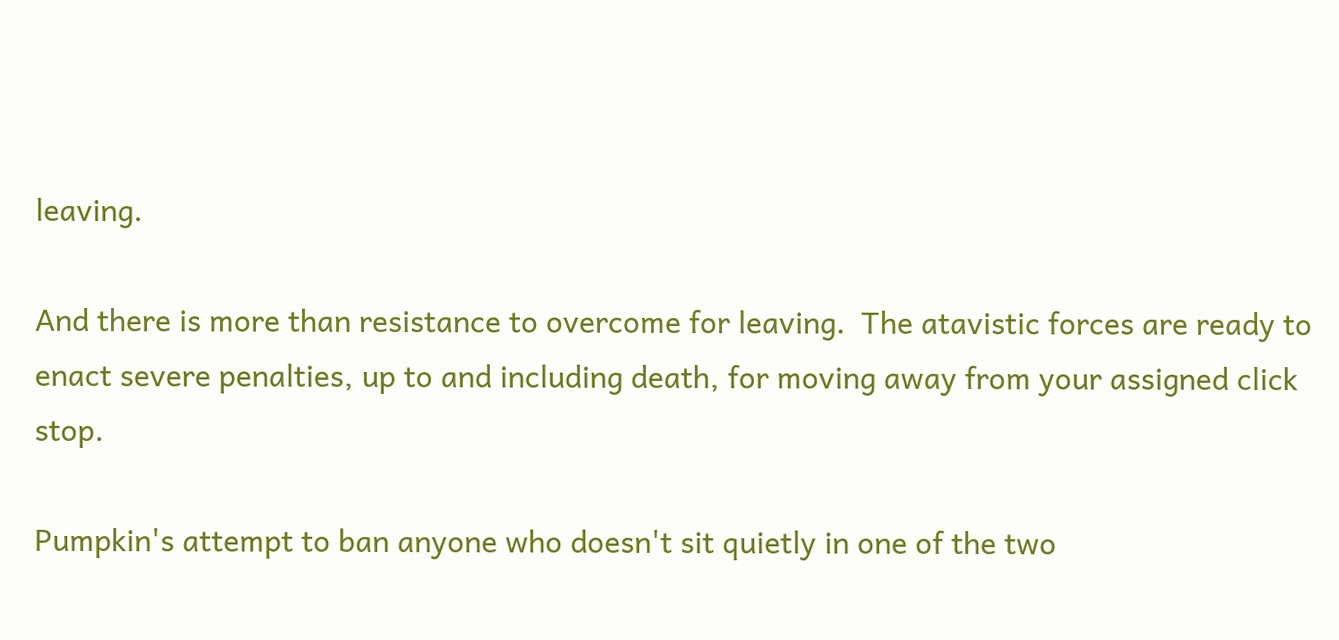leaving.

And there is more than resistance to overcome for leaving.  The atavistic forces are ready to enact severe penalties, up to and including death, for moving away from your assigned click stop.

Pumpkin's attempt to ban anyone who doesn't sit quietly in one of the two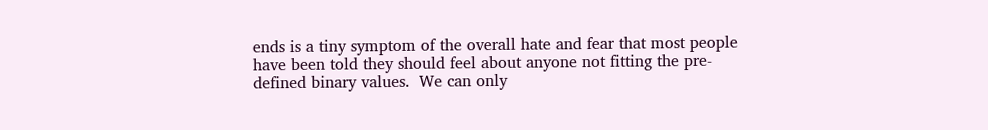ends is a tiny symptom of the overall hate and fear that most people have been told they should feel about anyone not fitting the pre-defined binary values.  We can only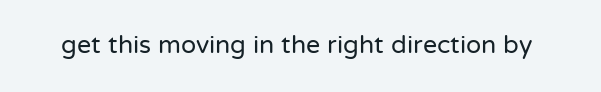get this moving in the right direction by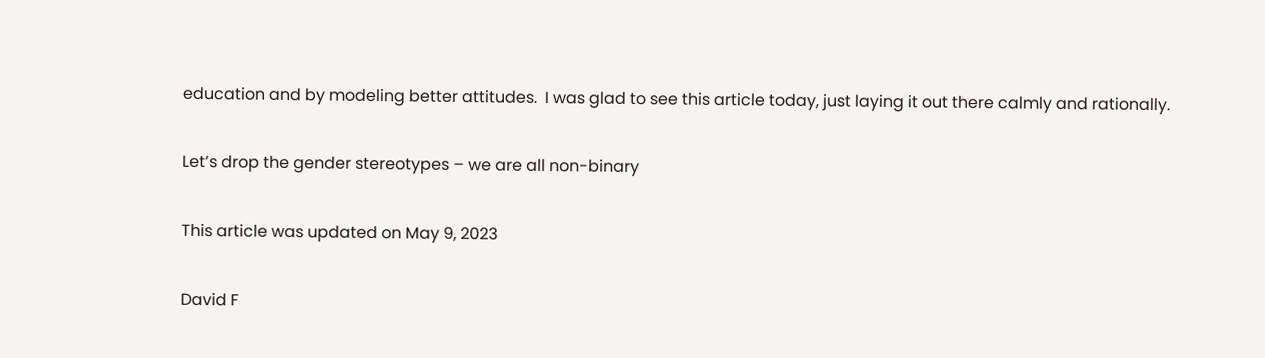education and by modeling better attitudes.  I was glad to see this article today, just laying it out there calmly and rationally.

Let’s drop the gender stereotypes – we are all non-binary

This article was updated on May 9, 2023

David F